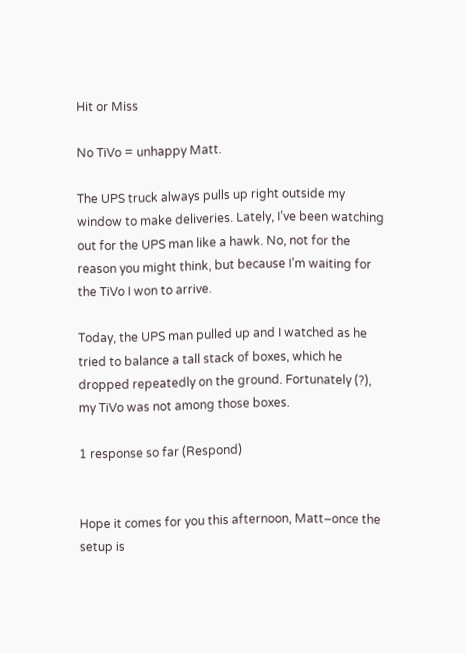Hit or Miss

No TiVo = unhappy Matt.

The UPS truck always pulls up right outside my window to make deliveries. Lately, I’ve been watching out for the UPS man like a hawk. No, not for the reason you might think, but because I’m waiting for the TiVo I won to arrive.

Today, the UPS man pulled up and I watched as he tried to balance a tall stack of boxes, which he dropped repeatedly on the ground. Fortunately (?), my TiVo was not among those boxes.

1 response so far (Respond)


Hope it comes for you this afternoon, Matt–once the setup is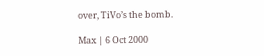over, TiVo’s the bomb.

Max | 6 Oct 2000